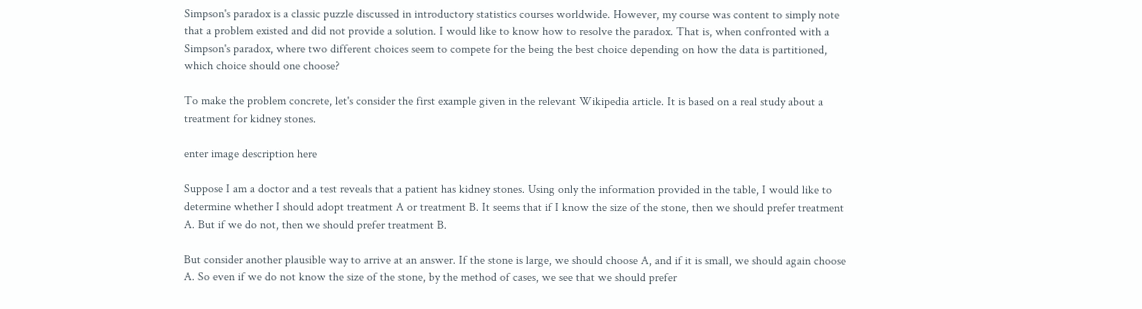Simpson's paradox is a classic puzzle discussed in introductory statistics courses worldwide. However, my course was content to simply note that a problem existed and did not provide a solution. I would like to know how to resolve the paradox. That is, when confronted with a Simpson's paradox, where two different choices seem to compete for the being the best choice depending on how the data is partitioned, which choice should one choose?

To make the problem concrete, let's consider the first example given in the relevant Wikipedia article. It is based on a real study about a treatment for kidney stones.

enter image description here

Suppose I am a doctor and a test reveals that a patient has kidney stones. Using only the information provided in the table, I would like to determine whether I should adopt treatment A or treatment B. It seems that if I know the size of the stone, then we should prefer treatment A. But if we do not, then we should prefer treatment B.

But consider another plausible way to arrive at an answer. If the stone is large, we should choose A, and if it is small, we should again choose A. So even if we do not know the size of the stone, by the method of cases, we see that we should prefer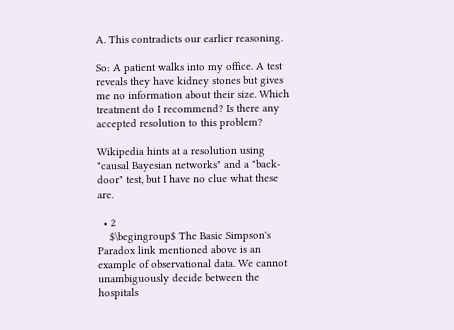A. This contradicts our earlier reasoning.

So: A patient walks into my office. A test reveals they have kidney stones but gives me no information about their size. Which treatment do I recommend? Is there any accepted resolution to this problem?

Wikipedia hints at a resolution using "causal Bayesian networks" and a "back-door" test, but I have no clue what these are.

  • 2
    $\begingroup$ The Basic Simpson's Paradox link mentioned above is an example of observational data. We cannot unambiguously decide between the hospitals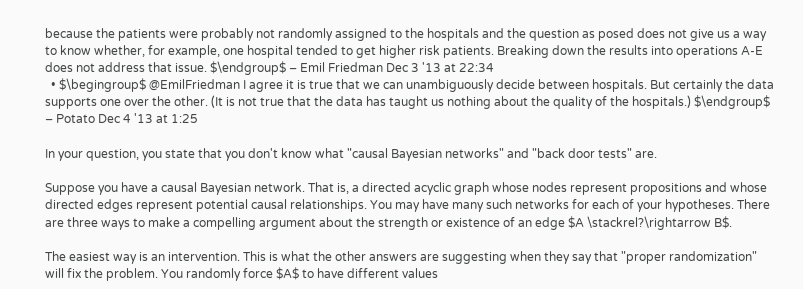because the patients were probably not randomly assigned to the hospitals and the question as posed does not give us a way to know whether, for example, one hospital tended to get higher risk patients. Breaking down the results into operations A-E does not address that issue. $\endgroup$ – Emil Friedman Dec 3 '13 at 22:34
  • $\begingroup$ @EmilFriedman I agree it is true that we can unambiguously decide between hospitals. But certainly the data supports one over the other. (It is not true that the data has taught us nothing about the quality of the hospitals.) $\endgroup$ – Potato Dec 4 '13 at 1:25

In your question, you state that you don't know what "causal Bayesian networks" and "back door tests" are.

Suppose you have a causal Bayesian network. That is, a directed acyclic graph whose nodes represent propositions and whose directed edges represent potential causal relationships. You may have many such networks for each of your hypotheses. There are three ways to make a compelling argument about the strength or existence of an edge $A \stackrel?\rightarrow B$.

The easiest way is an intervention. This is what the other answers are suggesting when they say that "proper randomization" will fix the problem. You randomly force $A$ to have different values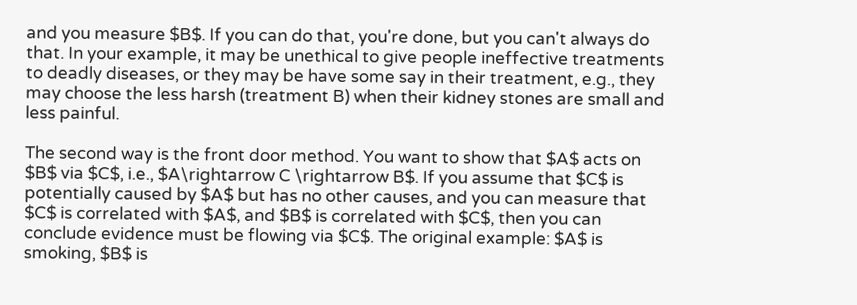and you measure $B$. If you can do that, you're done, but you can't always do that. In your example, it may be unethical to give people ineffective treatments to deadly diseases, or they may be have some say in their treatment, e.g., they may choose the less harsh (treatment B) when their kidney stones are small and less painful.

The second way is the front door method. You want to show that $A$ acts on $B$ via $C$, i.e., $A\rightarrow C \rightarrow B$. If you assume that $C$ is potentially caused by $A$ but has no other causes, and you can measure that $C$ is correlated with $A$, and $B$ is correlated with $C$, then you can conclude evidence must be flowing via $C$. The original example: $A$ is smoking, $B$ is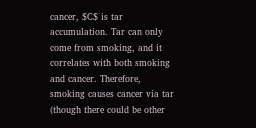cancer, $C$ is tar accumulation. Tar can only come from smoking, and it correlates with both smoking and cancer. Therefore, smoking causes cancer via tar (though there could be other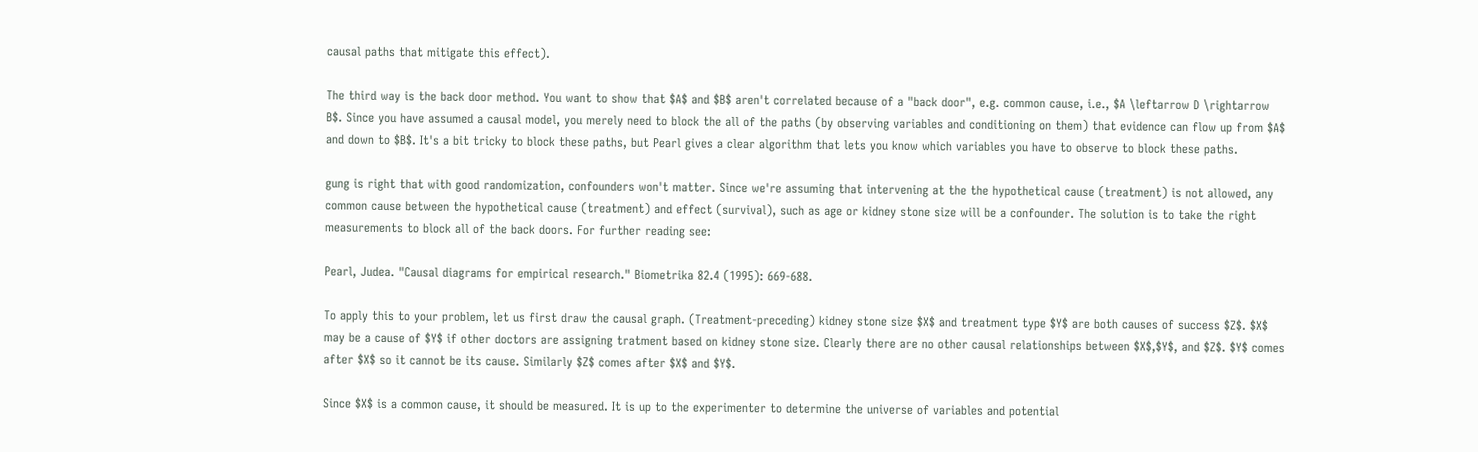causal paths that mitigate this effect).

The third way is the back door method. You want to show that $A$ and $B$ aren't correlated because of a "back door", e.g. common cause, i.e., $A \leftarrow D \rightarrow B$. Since you have assumed a causal model, you merely need to block the all of the paths (by observing variables and conditioning on them) that evidence can flow up from $A$ and down to $B$. It's a bit tricky to block these paths, but Pearl gives a clear algorithm that lets you know which variables you have to observe to block these paths.

gung is right that with good randomization, confounders won't matter. Since we're assuming that intervening at the the hypothetical cause (treatment) is not allowed, any common cause between the hypothetical cause (treatment) and effect (survival), such as age or kidney stone size will be a confounder. The solution is to take the right measurements to block all of the back doors. For further reading see:

Pearl, Judea. "Causal diagrams for empirical research." Biometrika 82.4 (1995): 669-688.

To apply this to your problem, let us first draw the causal graph. (Treatment-preceding) kidney stone size $X$ and treatment type $Y$ are both causes of success $Z$. $X$ may be a cause of $Y$ if other doctors are assigning tratment based on kidney stone size. Clearly there are no other causal relationships between $X$,$Y$, and $Z$. $Y$ comes after $X$ so it cannot be its cause. Similarly $Z$ comes after $X$ and $Y$.

Since $X$ is a common cause, it should be measured. It is up to the experimenter to determine the universe of variables and potential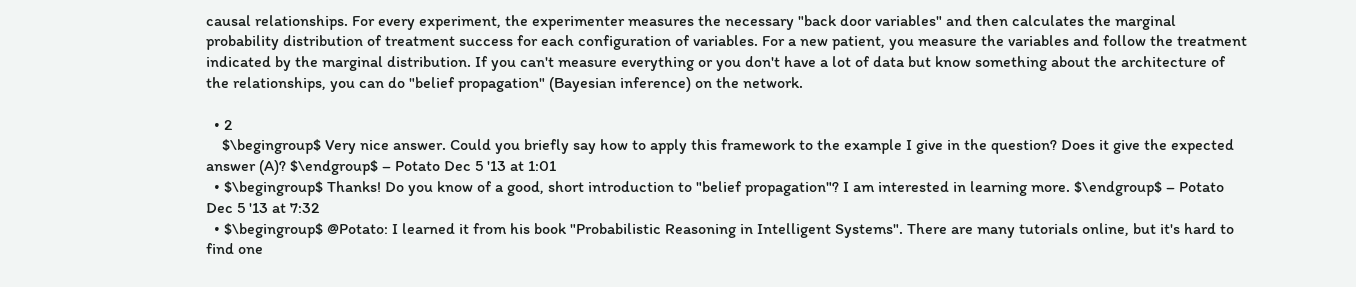causal relationships. For every experiment, the experimenter measures the necessary "back door variables" and then calculates the marginal probability distribution of treatment success for each configuration of variables. For a new patient, you measure the variables and follow the treatment indicated by the marginal distribution. If you can't measure everything or you don't have a lot of data but know something about the architecture of the relationships, you can do "belief propagation" (Bayesian inference) on the network.

  • 2
    $\begingroup$ Very nice answer. Could you briefly say how to apply this framework to the example I give in the question? Does it give the expected answer (A)? $\endgroup$ – Potato Dec 5 '13 at 1:01
  • $\begingroup$ Thanks! Do you know of a good, short introduction to "belief propagation"? I am interested in learning more. $\endgroup$ – Potato Dec 5 '13 at 7:32
  • $\begingroup$ @Potato: I learned it from his book "Probabilistic Reasoning in Intelligent Systems". There are many tutorials online, but it's hard to find one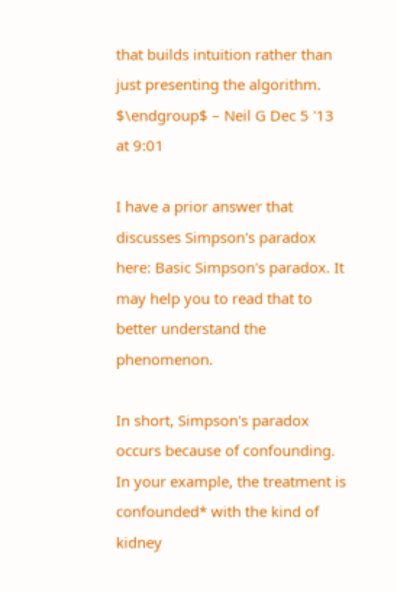that builds intuition rather than just presenting the algorithm. $\endgroup$ – Neil G Dec 5 '13 at 9:01

I have a prior answer that discusses Simpson's paradox here: Basic Simpson's paradox. It may help you to read that to better understand the phenomenon.

In short, Simpson's paradox occurs because of confounding. In your example, the treatment is confounded* with the kind of kidney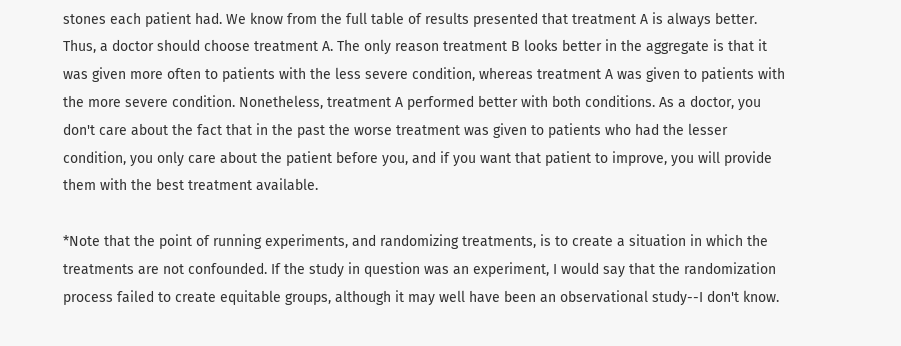stones each patient had. We know from the full table of results presented that treatment A is always better. Thus, a doctor should choose treatment A. The only reason treatment B looks better in the aggregate is that it was given more often to patients with the less severe condition, whereas treatment A was given to patients with the more severe condition. Nonetheless, treatment A performed better with both conditions. As a doctor, you don't care about the fact that in the past the worse treatment was given to patients who had the lesser condition, you only care about the patient before you, and if you want that patient to improve, you will provide them with the best treatment available.

*Note that the point of running experiments, and randomizing treatments, is to create a situation in which the treatments are not confounded. If the study in question was an experiment, I would say that the randomization process failed to create equitable groups, although it may well have been an observational study--I don't know.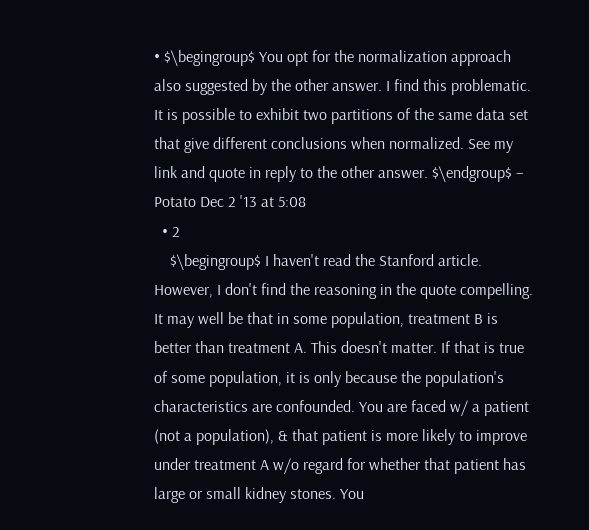• $\begingroup$ You opt for the normalization approach also suggested by the other answer. I find this problematic. It is possible to exhibit two partitions of the same data set that give different conclusions when normalized. See my link and quote in reply to the other answer. $\endgroup$ – Potato Dec 2 '13 at 5:08
  • 2
    $\begingroup$ I haven't read the Stanford article. However, I don't find the reasoning in the quote compelling. It may well be that in some population, treatment B is better than treatment A. This doesn't matter. If that is true of some population, it is only because the population's characteristics are confounded. You are faced w/ a patient (not a population), & that patient is more likely to improve under treatment A w/o regard for whether that patient has large or small kidney stones. You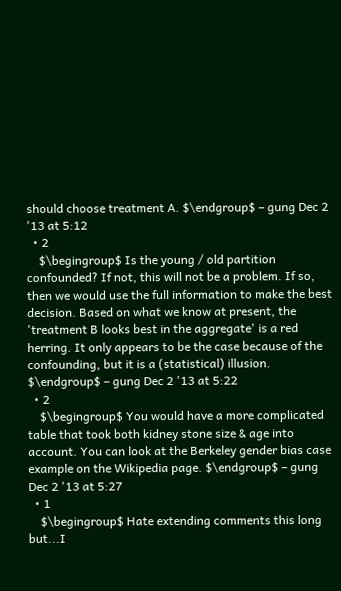should choose treatment A. $\endgroup$ – gung Dec 2 '13 at 5:12
  • 2
    $\begingroup$ Is the young / old partition confounded? If not, this will not be a problem. If so, then we would use the full information to make the best decision. Based on what we know at present, the 'treatment B looks best in the aggregate' is a red herring. It only appears to be the case because of the confounding, but it is a (statistical) illusion. $\endgroup$ – gung Dec 2 '13 at 5:22
  • 2
    $\begingroup$ You would have a more complicated table that took both kidney stone size & age into account. You can look at the Berkeley gender bias case example on the Wikipedia page. $\endgroup$ – gung Dec 2 '13 at 5:27
  • 1
    $\begingroup$ Hate extending comments this long but...I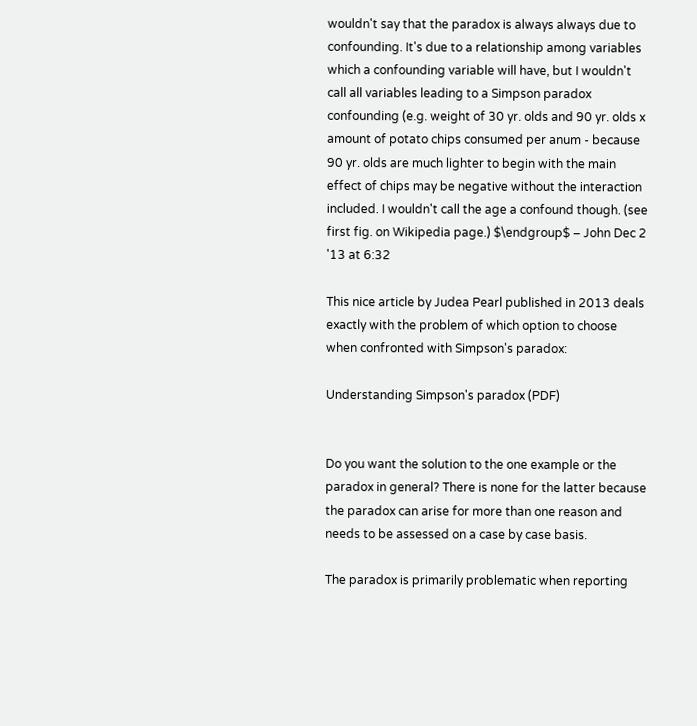wouldn't say that the paradox is always always due to confounding. It's due to a relationship among variables which a confounding variable will have, but I wouldn't call all variables leading to a Simpson paradox confounding (e.g. weight of 30 yr. olds and 90 yr. olds x amount of potato chips consumed per anum - because 90 yr. olds are much lighter to begin with the main effect of chips may be negative without the interaction included. I wouldn't call the age a confound though. (see first fig. on Wikipedia page.) $\endgroup$ – John Dec 2 '13 at 6:32

This nice article by Judea Pearl published in 2013 deals exactly with the problem of which option to choose when confronted with Simpson's paradox:

Understanding Simpson's paradox (PDF)


Do you want the solution to the one example or the paradox in general? There is none for the latter because the paradox can arise for more than one reason and needs to be assessed on a case by case basis.

The paradox is primarily problematic when reporting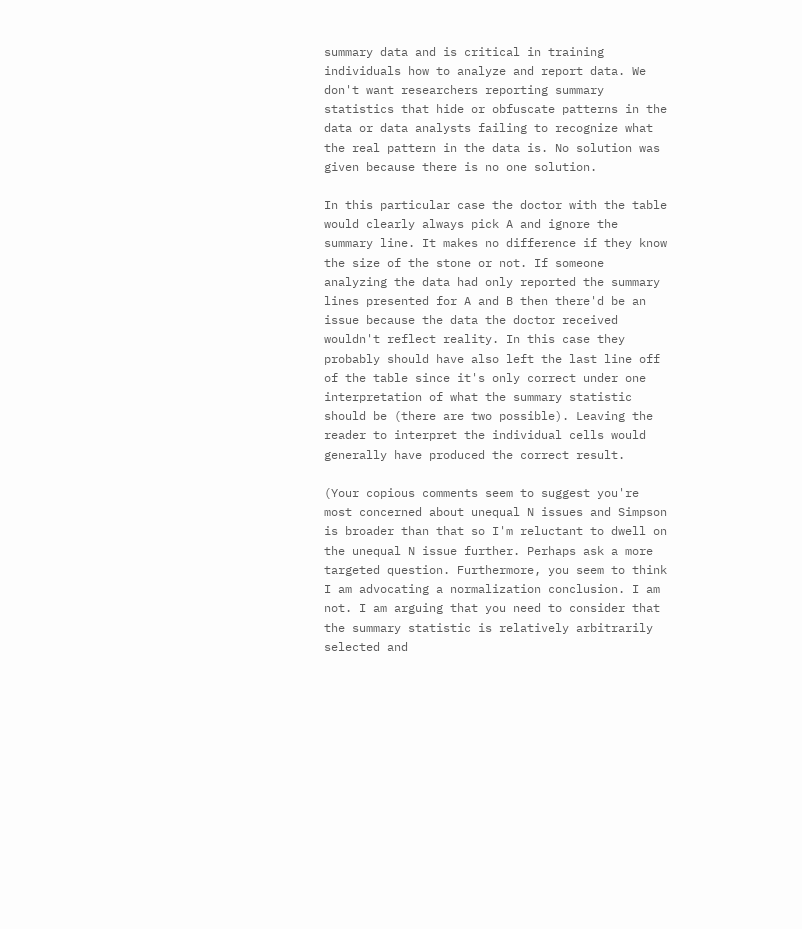summary data and is critical in training individuals how to analyze and report data. We don't want researchers reporting summary statistics that hide or obfuscate patterns in the data or data analysts failing to recognize what the real pattern in the data is. No solution was given because there is no one solution.

In this particular case the doctor with the table would clearly always pick A and ignore the summary line. It makes no difference if they know the size of the stone or not. If someone analyzing the data had only reported the summary lines presented for A and B then there'd be an issue because the data the doctor received wouldn't reflect reality. In this case they probably should have also left the last line off of the table since it's only correct under one interpretation of what the summary statistic should be (there are two possible). Leaving the reader to interpret the individual cells would generally have produced the correct result.

(Your copious comments seem to suggest you're most concerned about unequal N issues and Simpson is broader than that so I'm reluctant to dwell on the unequal N issue further. Perhaps ask a more targeted question. Furthermore, you seem to think I am advocating a normalization conclusion. I am not. I am arguing that you need to consider that the summary statistic is relatively arbitrarily selected and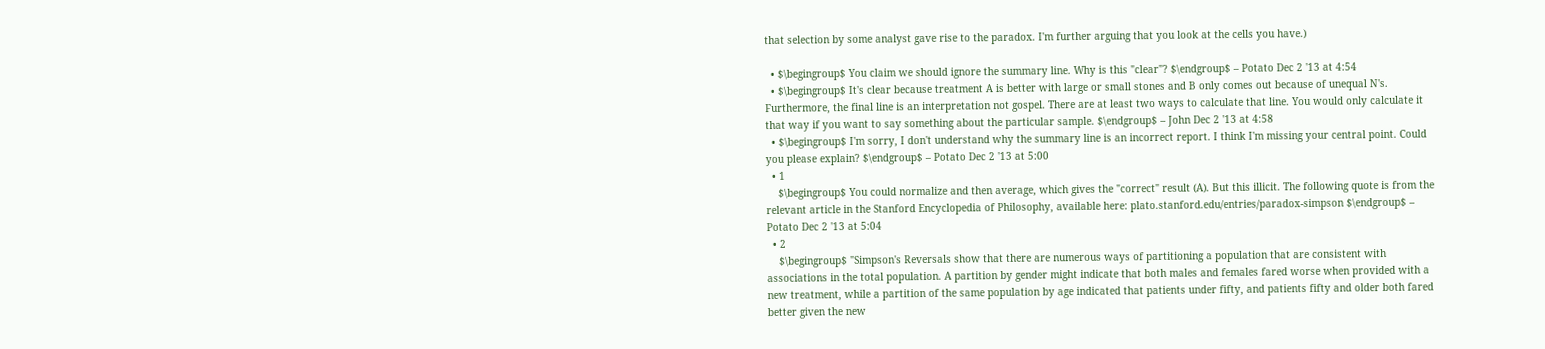that selection by some analyst gave rise to the paradox. I'm further arguing that you look at the cells you have.)

  • $\begingroup$ You claim we should ignore the summary line. Why is this "clear"? $\endgroup$ – Potato Dec 2 '13 at 4:54
  • $\begingroup$ It's clear because treatment A is better with large or small stones and B only comes out because of unequal N's. Furthermore, the final line is an interpretation not gospel. There are at least two ways to calculate that line. You would only calculate it that way if you want to say something about the particular sample. $\endgroup$ – John Dec 2 '13 at 4:58
  • $\begingroup$ I'm sorry, I don't understand why the summary line is an incorrect report. I think I'm missing your central point. Could you please explain? $\endgroup$ – Potato Dec 2 '13 at 5:00
  • 1
    $\begingroup$ You could normalize and then average, which gives the "correct" result (A). But this illicit. The following quote is from the relevant article in the Stanford Encyclopedia of Philosophy, available here: plato.stanford.edu/entries/paradox-simpson $\endgroup$ – Potato Dec 2 '13 at 5:04
  • 2
    $\begingroup$ "Simpson's Reversals show that there are numerous ways of partitioning a population that are consistent with associations in the total population. A partition by gender might indicate that both males and females fared worse when provided with a new treatment, while a partition of the same population by age indicated that patients under fifty, and patients fifty and older both fared better given the new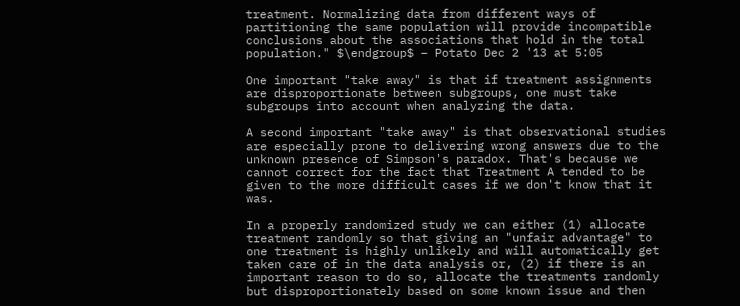treatment. Normalizing data from different ways of partitioning the same population will provide incompatible conclusions about the associations that hold in the total population." $\endgroup$ – Potato Dec 2 '13 at 5:05

One important "take away" is that if treatment assignments are disproportionate between subgroups, one must take subgroups into account when analyzing the data.

A second important "take away" is that observational studies are especially prone to delivering wrong answers due to the unknown presence of Simpson's paradox. That's because we cannot correct for the fact that Treatment A tended to be given to the more difficult cases if we don't know that it was.

In a properly randomized study we can either (1) allocate treatment randomly so that giving an "unfair advantage" to one treatment is highly unlikely and will automatically get taken care of in the data analysis or, (2) if there is an important reason to do so, allocate the treatments randomly but disproportionately based on some known issue and then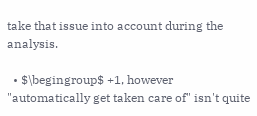take that issue into account during the analysis.

  • $\begingroup$ +1, however "automatically get taken care of" isn't quite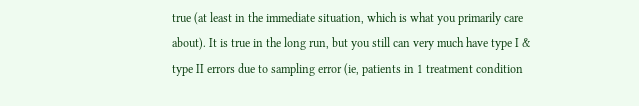true (at least in the immediate situation, which is what you primarily care about). It is true in the long run, but you still can very much have type I & type II errors due to sampling error (ie, patients in 1 treatment condition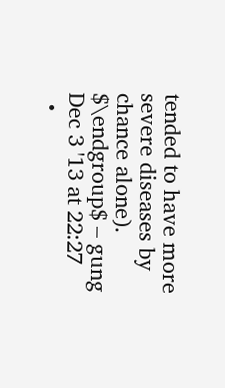tended to have more severe diseases by chance alone). $\endgroup$ – gung Dec 3 '13 at 22:27
  •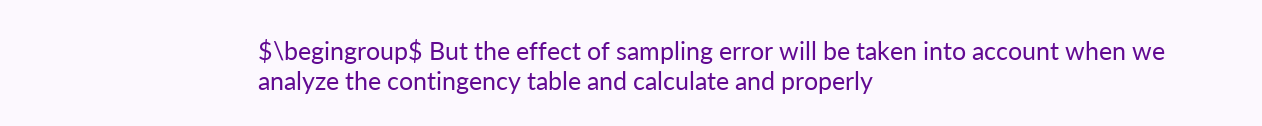$\begingroup$ But the effect of sampling error will be taken into account when we analyze the contingency table and calculate and properly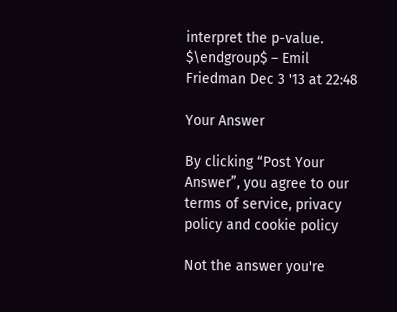interpret the p-value. $\endgroup$ – Emil Friedman Dec 3 '13 at 22:48

Your Answer

By clicking “Post Your Answer”, you agree to our terms of service, privacy policy and cookie policy

Not the answer you're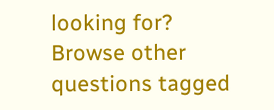looking for? Browse other questions tagged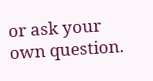or ask your own question.